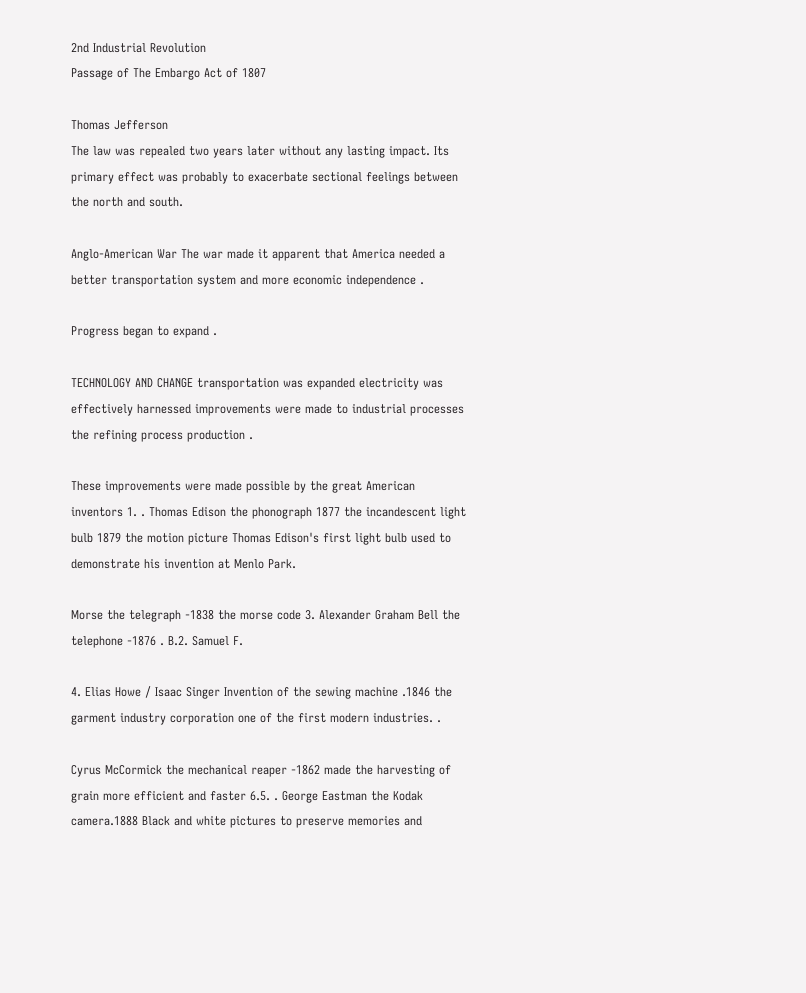2nd Industrial Revolution
Passage of The Embargo Act of 1807

Thomas Jefferson
The law was repealed two years later without any lasting impact. Its primary effect was probably to exacerbate sectional feelings between the north and south.

Anglo-American War The war made it apparent that America needed a better transportation system and more economic independence .

Progress began to expand .

TECHNOLOGY AND CHANGE transportation was expanded electricity was effectively harnessed improvements were made to industrial processes the refining process production .

These improvements were made possible by the great American inventors 1. . Thomas Edison the phonograph 1877 the incandescent light bulb 1879 the motion picture Thomas Edison's first light bulb used to demonstrate his invention at Menlo Park.

Morse the telegraph -1838 the morse code 3. Alexander Graham Bell the telephone -1876 . B.2. Samuel F.

4. Elias Howe / Isaac Singer Invention of the sewing machine .1846 the garment industry corporation one of the first modern industries. .

Cyrus McCormick the mechanical reaper -1862 made the harvesting of grain more efficient and faster 6.5. . George Eastman the Kodak camera.1888 Black and white pictures to preserve memories and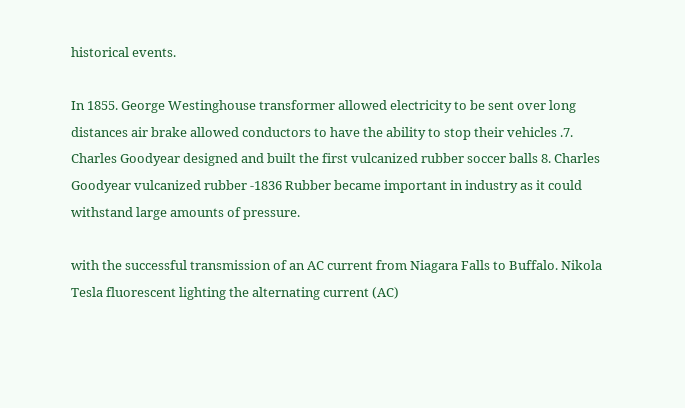historical events.

In 1855. George Westinghouse transformer allowed electricity to be sent over long distances air brake allowed conductors to have the ability to stop their vehicles .7. Charles Goodyear designed and built the first vulcanized rubber soccer balls 8. Charles Goodyear vulcanized rubber -1836 Rubber became important in industry as it could withstand large amounts of pressure.

with the successful transmission of an AC current from Niagara Falls to Buffalo. Nikola Tesla fluorescent lighting the alternating current (AC)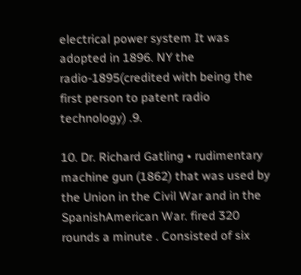electrical power system It was adopted in 1896. NY the radio-1895(credited with being the first person to patent radio technology) .9.

10. Dr. Richard Gatling • rudimentary machine gun (1862) that was used by the Union in the Civil War and in the SpanishAmerican War. fired 320 rounds a minute . Consisted of six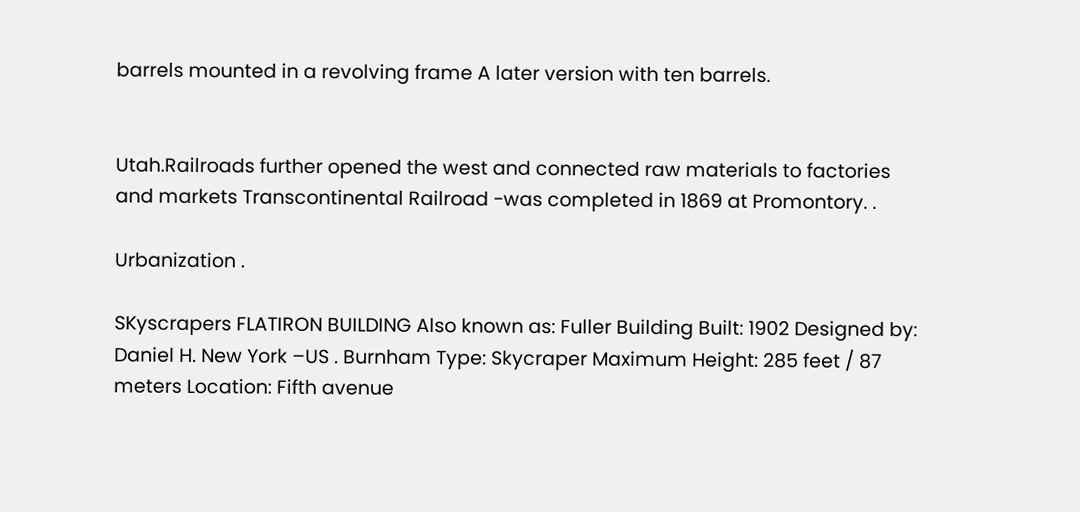barrels mounted in a revolving frame A later version with ten barrels.


Utah.Railroads further opened the west and connected raw materials to factories and markets Transcontinental Railroad -was completed in 1869 at Promontory. .

Urbanization .

SKyscrapers FLATIRON BUILDING Also known as: Fuller Building Built: 1902 Designed by: Daniel H. New York –US . Burnham Type: Skycraper Maximum Height: 285 feet / 87 meters Location: Fifth avenue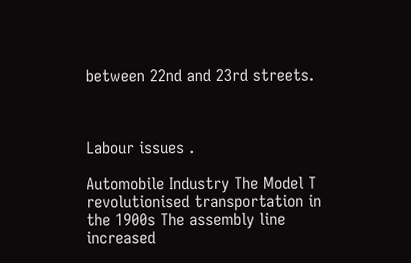between 22nd and 23rd streets.



Labour issues .

Automobile Industry The Model T revolutionised transportation in the 1900s The assembly line increased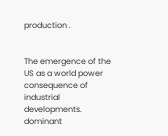production .


The emergence of the US as a world power consequence of industrial developments. dominant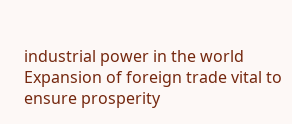industrial power in the world Expansion of foreign trade vital to ensure prosperity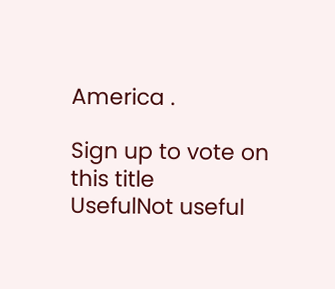America .

Sign up to vote on this title
UsefulNot useful